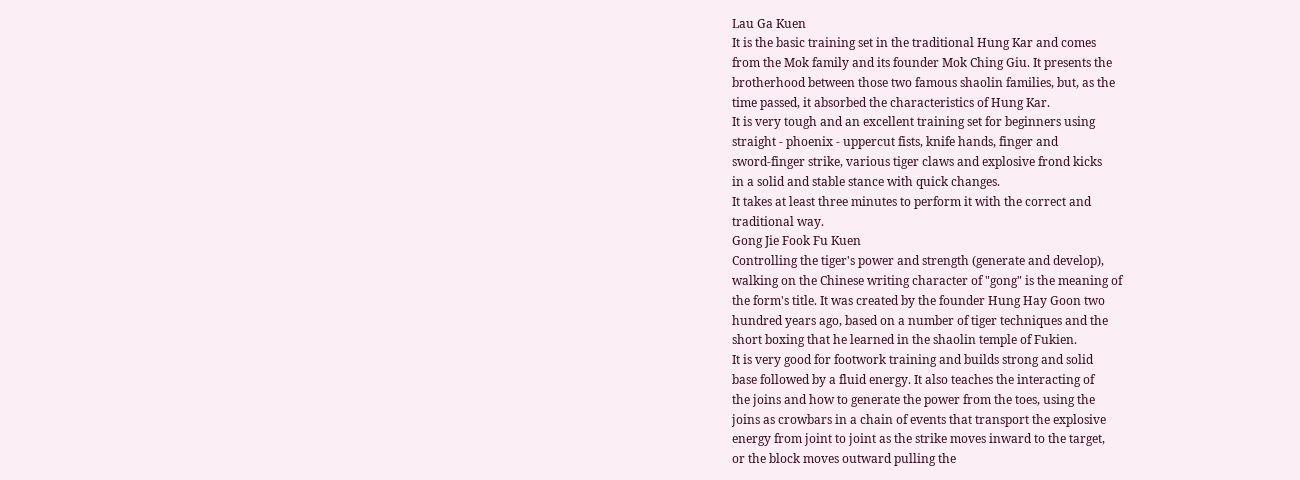Lau Ga Kuen
It is the basic training set in the traditional Hung Kar and comes
from the Mok family and its founder Mok Ching Giu. It presents the
brotherhood between those two famous shaolin families, but, as the
time passed, it absorbed the characteristics of Hung Kar.
It is very tough and an excellent training set for beginners using
straight - phoenix - uppercut fists, knife hands, finger and
sword-finger strike, various tiger claws and explosive frond kicks
in a solid and stable stance with quick changes.
It takes at least three minutes to perform it with the correct and
traditional way.
Gong Jie Fook Fu Kuen
Controlling the tiger's power and strength (generate and develop),
walking on the Chinese writing character of "gong" is the meaning of
the form's title. It was created by the founder Hung Hay Goon two
hundred years ago, based on a number of tiger techniques and the
short boxing that he learned in the shaolin temple of Fukien.
It is very good for footwork training and builds strong and solid
base followed by a fluid energy. It also teaches the interacting of
the joins and how to generate the power from the toes, using the
joins as crowbars in a chain of events that transport the explosive
energy from joint to joint as the strike moves inward to the target,
or the block moves outward pulling the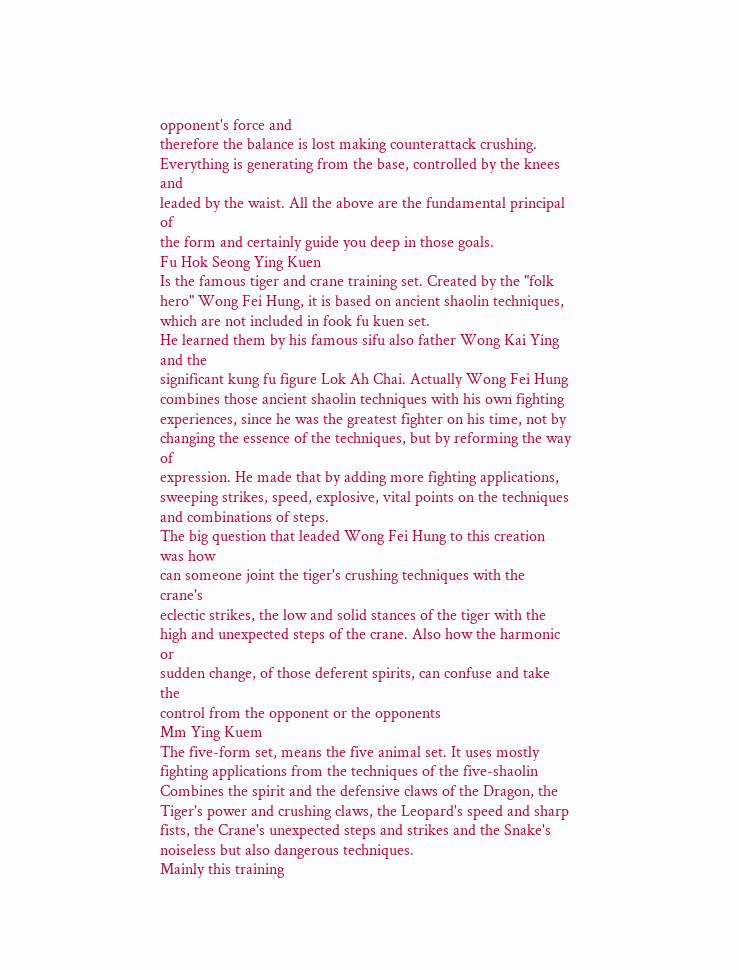opponent's force and
therefore the balance is lost making counterattack crushing.
Everything is generating from the base, controlled by the knees and
leaded by the waist. All the above are the fundamental principal of
the form and certainly guide you deep in those goals.
Fu Hok Seong Ying Kuen
Is the famous tiger and crane training set. Created by the "folk
hero" Wong Fei Hung, it is based on ancient shaolin techniques,
which are not included in fook fu kuen set.
He learned them by his famous sifu also father Wong Kai Ying and the
significant kung fu figure Lok Ah Chai. Actually Wong Fei Hung
combines those ancient shaolin techniques with his own fighting
experiences, since he was the greatest fighter on his time, not by
changing the essence of the techniques, but by reforming the way of
expression. He made that by adding more fighting applications,
sweeping strikes, speed, explosive, vital points on the techniques
and combinations of steps.
The big question that leaded Wong Fei Hung to this creation was how
can someone joint the tiger's crushing techniques with the crane's
eclectic strikes, the low and solid stances of the tiger with the
high and unexpected steps of the crane. Also how the harmonic or
sudden change, of those deferent spirits, can confuse and take the
control from the opponent or the opponents
Mm Ying Kuem
The five-form set, means the five animal set. It uses mostly
fighting applications from the techniques of the five-shaolin
Combines the spirit and the defensive claws of the Dragon, the
Tiger's power and crushing claws, the Leopard's speed and sharp
fists, the Crane's unexpected steps and strikes and the Snake's
noiseless but also dangerous techniques.
Mainly this training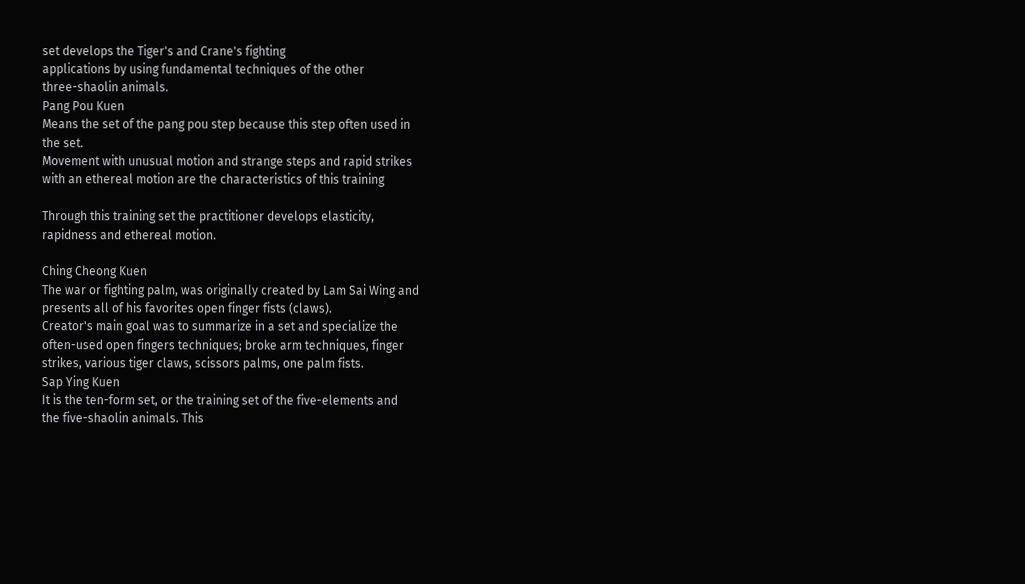set develops the Tiger's and Crane's fighting
applications by using fundamental techniques of the other
three-shaolin animals.
Pang Pou Kuen
Means the set of the pang pou step because this step often used in
the set.
Movement with unusual motion and strange steps and rapid strikes
with an ethereal motion are the characteristics of this training

Through this training set the practitioner develops elasticity,
rapidness and ethereal motion.

Ching Cheong Kuen
The war or fighting palm, was originally created by Lam Sai Wing and
presents all of his favorites open finger fists (claws).
Creator's main goal was to summarize in a set and specialize the
often-used open fingers techniques; broke arm techniques, finger
strikes, various tiger claws, scissors palms, one palm fists.
Sap Ying Kuen
It is the ten-form set, or the training set of the five-elements and
the five-shaolin animals. This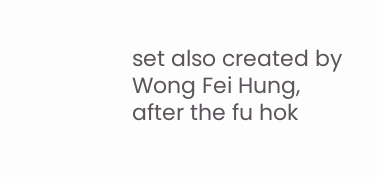set also created by Wong Fei Hung,
after the fu hok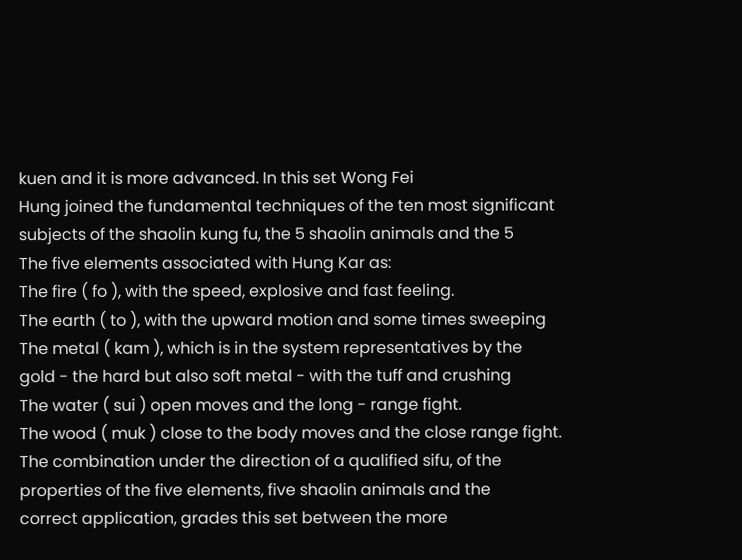kuen and it is more advanced. In this set Wong Fei
Hung joined the fundamental techniques of the ten most significant
subjects of the shaolin kung fu, the 5 shaolin animals and the 5
The five elements associated with Hung Kar as:
The fire ( fo ), with the speed, explosive and fast feeling.
The earth ( to ), with the upward motion and some times sweeping
The metal ( kam ), which is in the system representatives by the
gold - the hard but also soft metal - with the tuff and crushing
The water ( sui ) open moves and the long - range fight.
The wood ( muk ) close to the body moves and the close range fight.
The combination under the direction of a qualified sifu, of the
properties of the five elements, five shaolin animals and the
correct application, grades this set between the more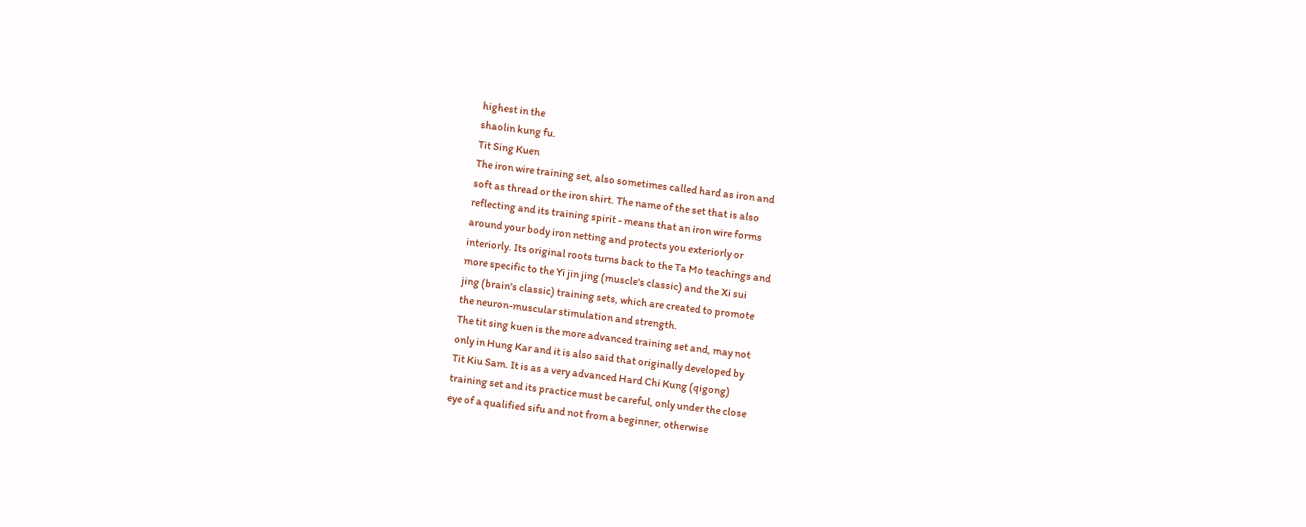highest in the
shaolin kung fu.
Tit Sing Kuen
The iron wire training set, also sometimes called hard as iron and
soft as thread or the iron shirt. The name of the set that is also
reflecting and its training spirit - means that an iron wire forms
around your body iron netting and protects you exteriorly or
interiorly. Its original roots turns back to the Ta Mo teachings and
more specific to the Yi jin jing (muscle's classic) and the Xi sui
jing (brain's classic) training sets, which are created to promote
the neuron-muscular stimulation and strength.
The tit sing kuen is the more advanced training set and, may not
only in Hung Kar and it is also said that originally developed by
Tit Kiu Sam. It is as a very advanced Hard Chi Kung (qigong)
training set and its practice must be careful, only under the close
eye of a qualified sifu and not from a beginner, otherwise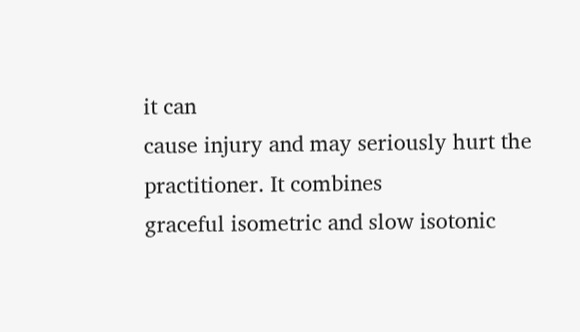it can
cause injury and may seriously hurt the practitioner. It combines
graceful isometric and slow isotonic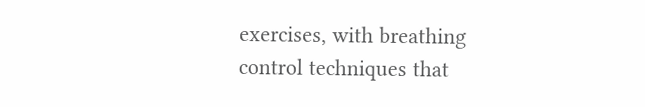exercises, with breathing
control techniques that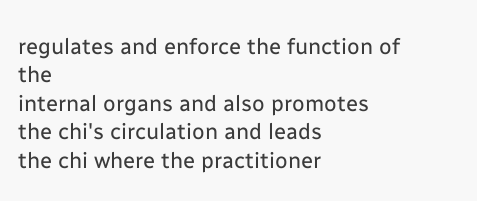regulates and enforce the function of the
internal organs and also promotes the chi's circulation and leads
the chi where the practitioner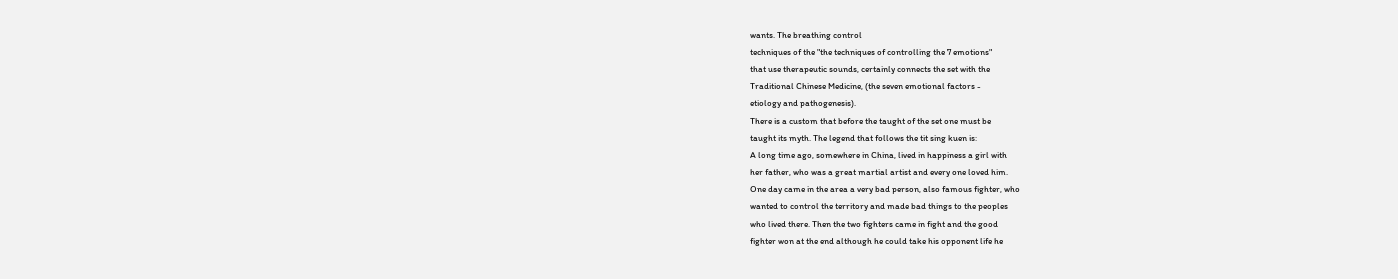wants. The breathing control
techniques of the "the techniques of controlling the 7 emotions"
that use therapeutic sounds, certainly connects the set with the
Traditional Chinese Medicine, (the seven emotional factors -
etiology and pathogenesis).
There is a custom that before the taught of the set one must be
taught its myth. The legend that follows the tit sing kuen is:
A long time ago, somewhere in China, lived in happiness a girl with
her father, who was a great martial artist and every one loved him.
One day came in the area a very bad person, also famous fighter, who
wanted to control the territory and made bad things to the peoples
who lived there. Then the two fighters came in fight and the good
fighter won at the end although he could take his opponent life he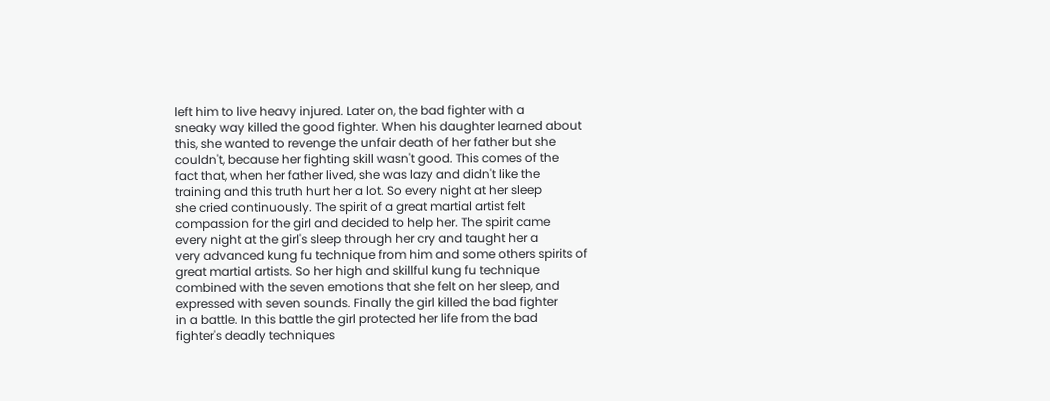left him to live heavy injured. Later on, the bad fighter with a
sneaky way killed the good fighter. When his daughter learned about
this, she wanted to revenge the unfair death of her father but she
couldn't, because her fighting skill wasn't good. This comes of the
fact that, when her father lived, she was lazy and didn't like the
training and this truth hurt her a lot. So every night at her sleep
she cried continuously. The spirit of a great martial artist felt
compassion for the girl and decided to help her. The spirit came
every night at the girl's sleep through her cry and taught her a
very advanced kung fu technique from him and some others spirits of
great martial artists. So her high and skillful kung fu technique
combined with the seven emotions that she felt on her sleep, and
expressed with seven sounds. Finally the girl killed the bad fighter
in a battle. In this battle the girl protected her life from the bad
fighter's deadly techniques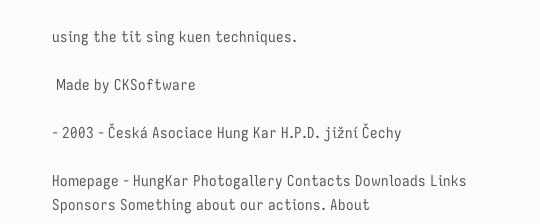using the tit sing kuen techniques.

 Made by CKSoftware

- 2003 - Česká Asociace Hung Kar H.P.D. jižní Čechy

Homepage - HungKar Photogallery Contacts Downloads Links Sponsors Something about our actions. About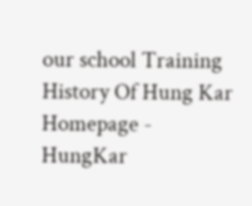our school Training History Of Hung Kar Homepage - HungKar